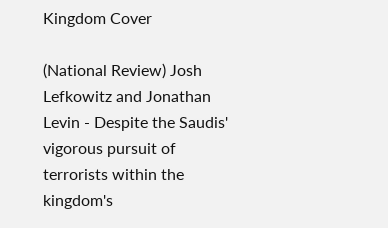Kingdom Cover

(National Review) Josh Lefkowitz and Jonathan Levin - Despite the Saudis' vigorous pursuit of terrorists within the kingdom's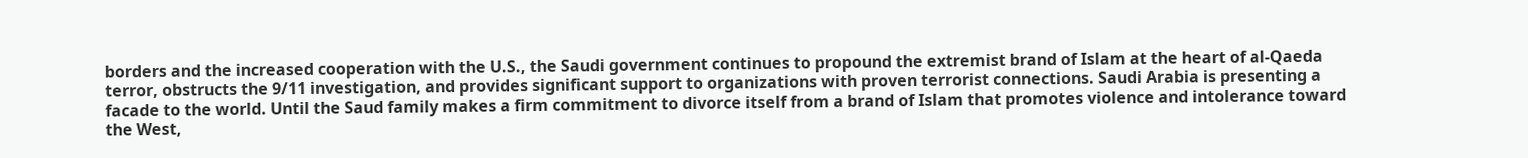borders and the increased cooperation with the U.S., the Saudi government continues to propound the extremist brand of Islam at the heart of al-Qaeda terror, obstructs the 9/11 investigation, and provides significant support to organizations with proven terrorist connections. Saudi Arabia is presenting a facade to the world. Until the Saud family makes a firm commitment to divorce itself from a brand of Islam that promotes violence and intolerance toward the West,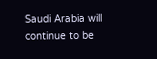Saudi Arabia will continue to be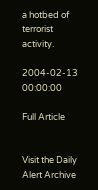a hotbed of terrorist activity.

2004-02-13 00:00:00

Full Article


Visit the Daily Alert Archive